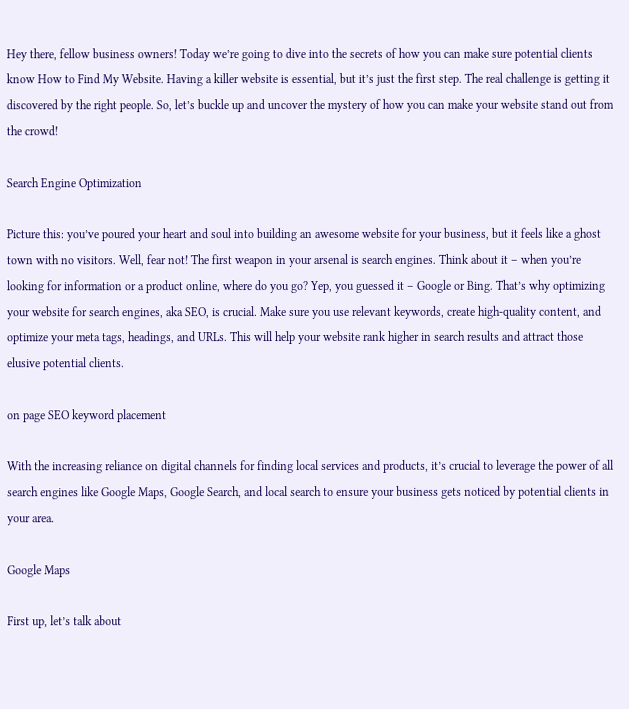Hey there, fellow business owners! Today we’re going to dive into the secrets of how you can make sure potential clients know How to Find My Website. Having a killer website is essential, but it’s just the first step. The real challenge is getting it discovered by the right people. So, let’s buckle up and uncover the mystery of how you can make your website stand out from the crowd!

Search Engine Optimization

Picture this: you’ve poured your heart and soul into building an awesome website for your business, but it feels like a ghost town with no visitors. Well, fear not! The first weapon in your arsenal is search engines. Think about it – when you’re looking for information or a product online, where do you go? Yep, you guessed it – Google or Bing. That’s why optimizing your website for search engines, aka SEO, is crucial. Make sure you use relevant keywords, create high-quality content, and optimize your meta tags, headings, and URLs. This will help your website rank higher in search results and attract those elusive potential clients.

on page SEO keyword placement

With the increasing reliance on digital channels for finding local services and products, it’s crucial to leverage the power of all search engines like Google Maps, Google Search, and local search to ensure your business gets noticed by potential clients in your area.

Google Maps

First up, let’s talk about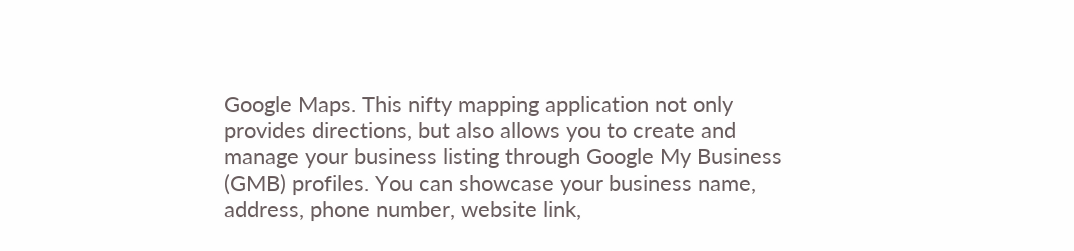Google Maps. This nifty mapping application not only provides directions, but also allows you to create and manage your business listing through Google My Business (GMB) profiles. You can showcase your business name, address, phone number, website link,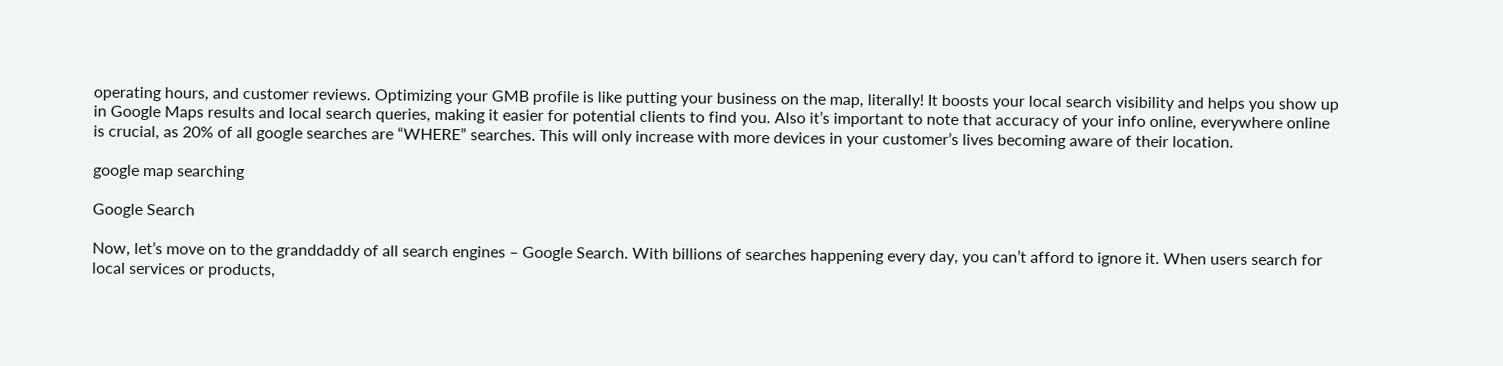operating hours, and customer reviews. Optimizing your GMB profile is like putting your business on the map, literally! It boosts your local search visibility and helps you show up in Google Maps results and local search queries, making it easier for potential clients to find you. Also it’s important to note that accuracy of your info online, everywhere online is crucial, as 20% of all google searches are “WHERE” searches. This will only increase with more devices in your customer’s lives becoming aware of their location.

google map searching

Google Search

Now, let’s move on to the granddaddy of all search engines – Google Search. With billions of searches happening every day, you can’t afford to ignore it. When users search for local services or products,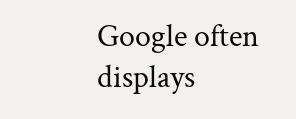Google often displays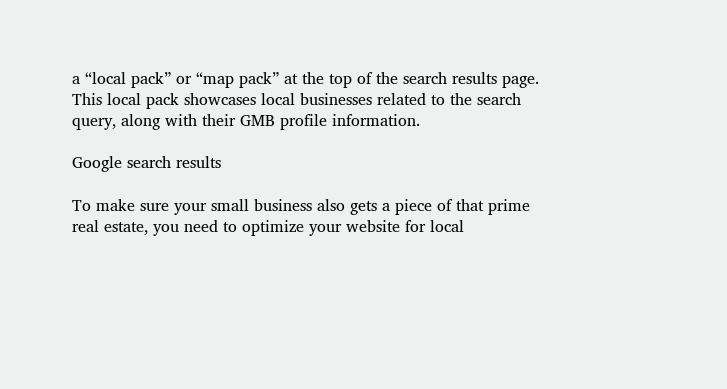a “local pack” or “map pack” at the top of the search results page. This local pack showcases local businesses related to the search query, along with their GMB profile information.

Google search results

To make sure your small business also gets a piece of that prime real estate, you need to optimize your website for local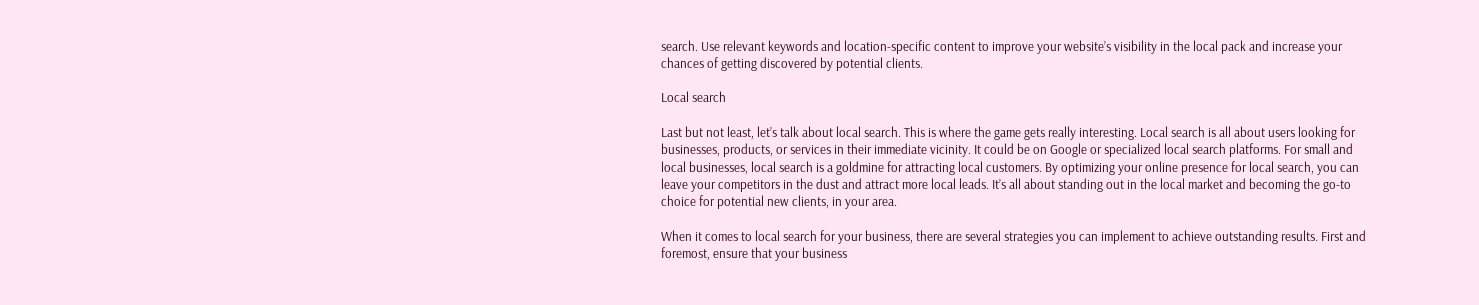search. Use relevant keywords and location-specific content to improve your website’s visibility in the local pack and increase your chances of getting discovered by potential clients.

Local search

Last but not least, let’s talk about local search. This is where the game gets really interesting. Local search is all about users looking for businesses, products, or services in their immediate vicinity. It could be on Google or specialized local search platforms. For small and local businesses, local search is a goldmine for attracting local customers. By optimizing your online presence for local search, you can leave your competitors in the dust and attract more local leads. It’s all about standing out in the local market and becoming the go-to choice for potential new clients, in your area.

When it comes to local search for your business, there are several strategies you can implement to achieve outstanding results. First and foremost, ensure that your business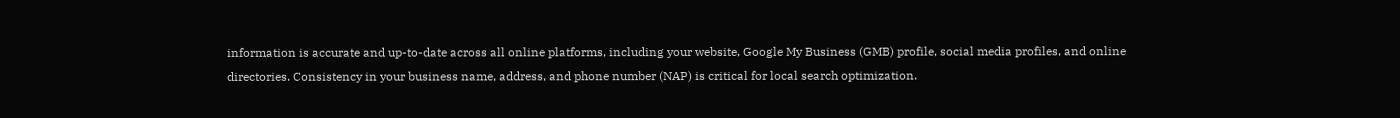information is accurate and up-to-date across all online platforms, including your website, Google My Business (GMB) profile, social media profiles, and online directories. Consistency in your business name, address, and phone number (NAP) is critical for local search optimization.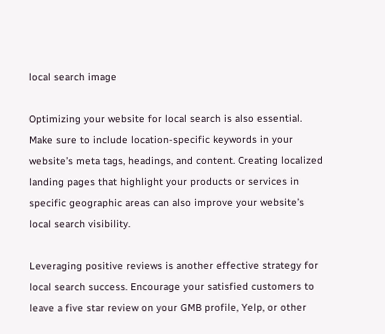local search image

Optimizing your website for local search is also essential. Make sure to include location-specific keywords in your website’s meta tags, headings, and content. Creating localized landing pages that highlight your products or services in specific geographic areas can also improve your website’s local search visibility.

Leveraging positive reviews is another effective strategy for local search success. Encourage your satisfied customers to leave a five star review on your GMB profile, Yelp, or other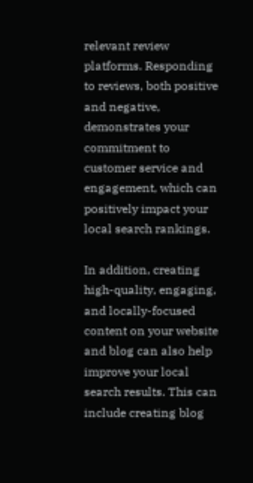relevant review platforms. Responding to reviews, both positive and negative, demonstrates your commitment to customer service and engagement, which can positively impact your local search rankings.

In addition, creating high-quality, engaging, and locally-focused content on your website and blog can also help improve your local search results. This can include creating blog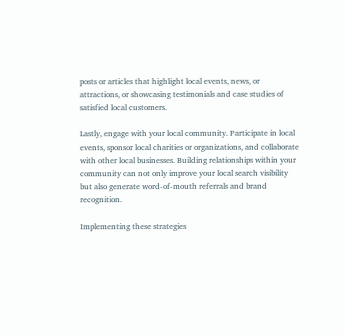posts or articles that highlight local events, news, or attractions, or showcasing testimonials and case studies of satisfied local customers.

Lastly, engage with your local community. Participate in local events, sponsor local charities or organizations, and collaborate with other local businesses. Building relationships within your community can not only improve your local search visibility but also generate word-of-mouth referrals and brand recognition.

Implementing these strategies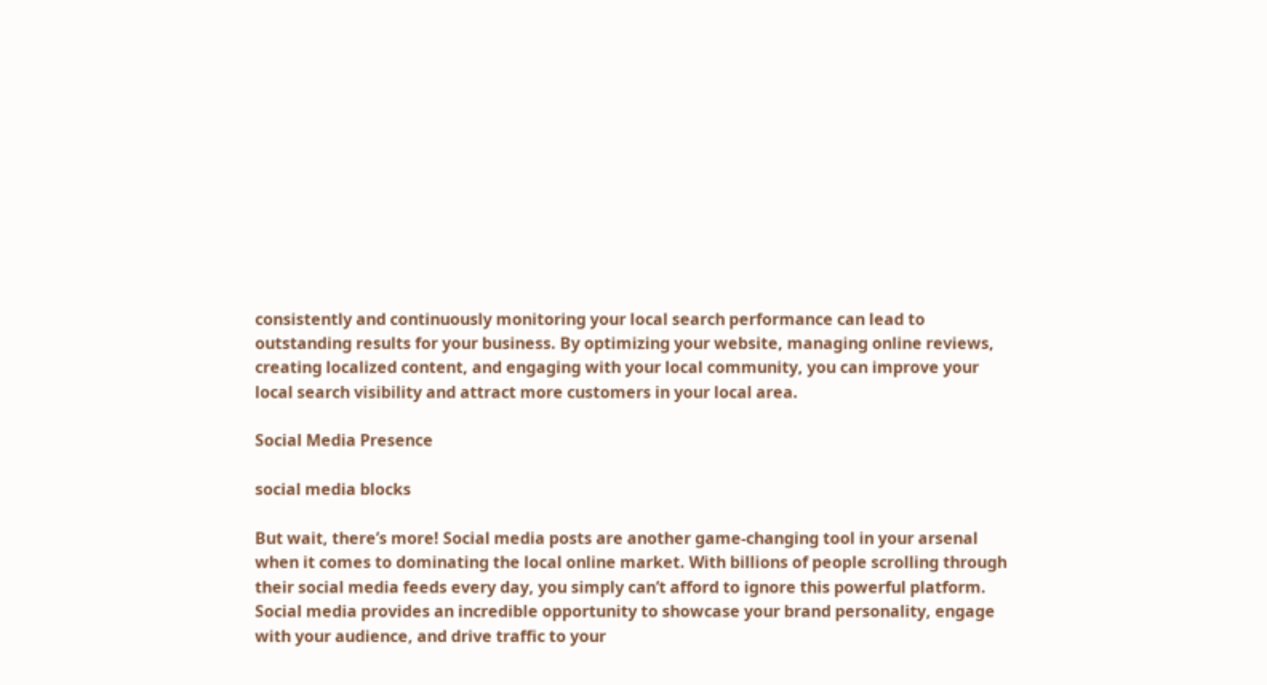consistently and continuously monitoring your local search performance can lead to outstanding results for your business. By optimizing your website, managing online reviews, creating localized content, and engaging with your local community, you can improve your local search visibility and attract more customers in your local area.

Social Media Presence

social media blocks

But wait, there’s more! Social media posts are another game-changing tool in your arsenal when it comes to dominating the local online market. With billions of people scrolling through their social media feeds every day, you simply can’t afford to ignore this powerful platform. Social media provides an incredible opportunity to showcase your brand personality, engage with your audience, and drive traffic to your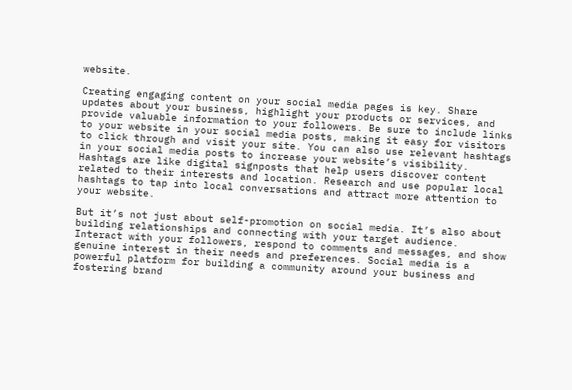website.

Creating engaging content on your social media pages is key. Share updates about your business, highlight your products or services, and provide valuable information to your followers. Be sure to include links to your website in your social media posts, making it easy for visitors to click through and visit your site. You can also use relevant hashtags in your social media posts to increase your website’s visibility. Hashtags are like digital signposts that help users discover content related to their interests and location. Research and use popular local hashtags to tap into local conversations and attract more attention to your website.

But it’s not just about self-promotion on social media. It’s also about building relationships and connecting with your target audience. Interact with your followers, respond to comments and messages, and show genuine interest in their needs and preferences. Social media is a powerful platform for building a community around your business and fostering brand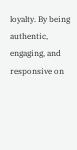loyalty. By being authentic, engaging, and responsive on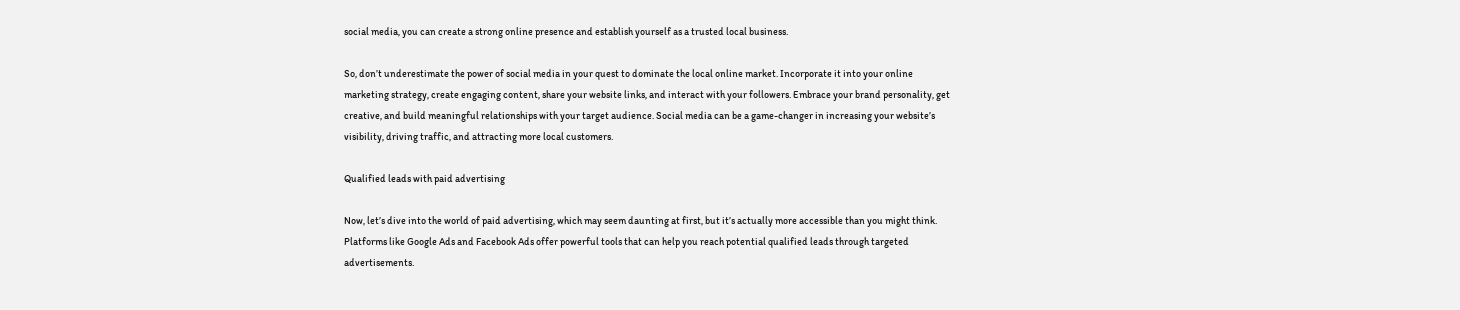social media, you can create a strong online presence and establish yourself as a trusted local business.

So, don’t underestimate the power of social media in your quest to dominate the local online market. Incorporate it into your online marketing strategy, create engaging content, share your website links, and interact with your followers. Embrace your brand personality, get creative, and build meaningful relationships with your target audience. Social media can be a game-changer in increasing your website’s visibility, driving traffic, and attracting more local customers.

Qualified leads with paid advertising

Now, let’s dive into the world of paid advertising, which may seem daunting at first, but it’s actually more accessible than you might think. Platforms like Google Ads and Facebook Ads offer powerful tools that can help you reach potential qualified leads through targeted advertisements.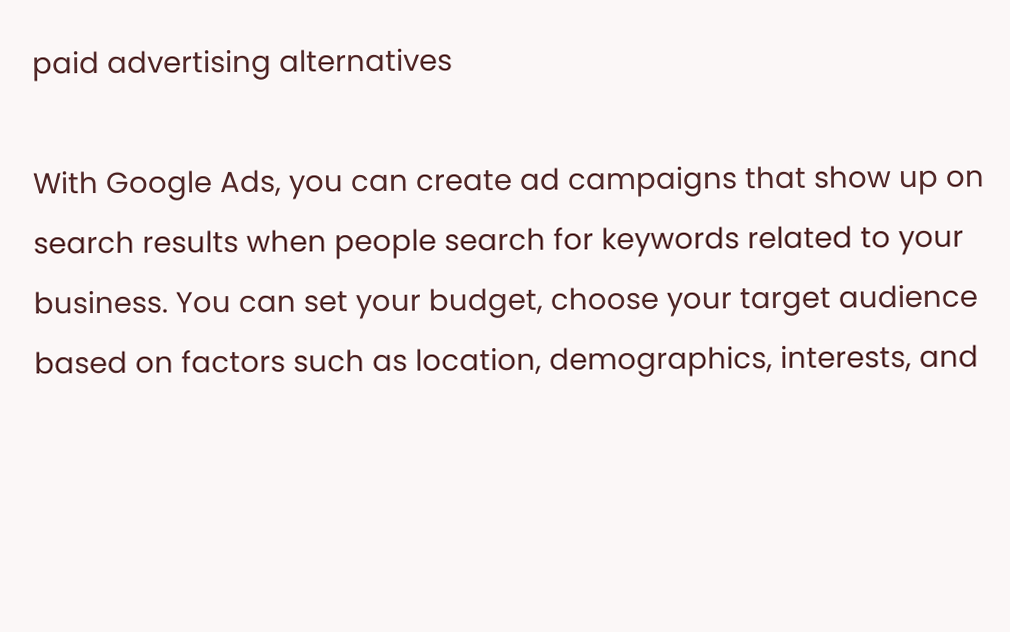paid advertising alternatives

With Google Ads, you can create ad campaigns that show up on search results when people search for keywords related to your business. You can set your budget, choose your target audience based on factors such as location, demographics, interests, and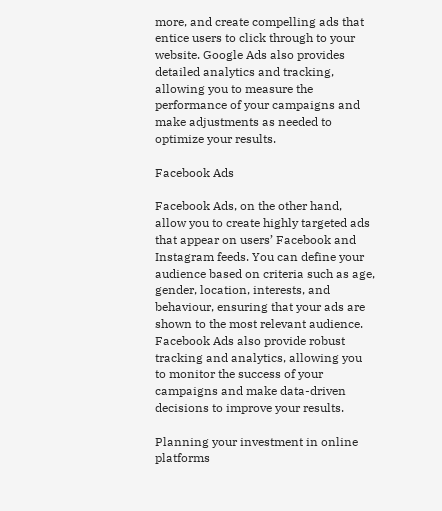more, and create compelling ads that entice users to click through to your website. Google Ads also provides detailed analytics and tracking, allowing you to measure the performance of your campaigns and make adjustments as needed to optimize your results.

Facebook Ads

Facebook Ads, on the other hand, allow you to create highly targeted ads that appear on users’ Facebook and Instagram feeds. You can define your audience based on criteria such as age, gender, location, interests, and behaviour, ensuring that your ads are shown to the most relevant audience. Facebook Ads also provide robust tracking and analytics, allowing you to monitor the success of your campaigns and make data-driven decisions to improve your results.

Planning your investment in online platforms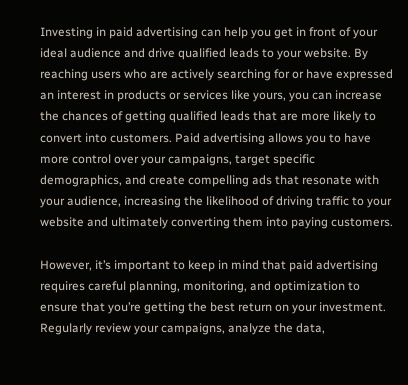Investing in paid advertising can help you get in front of your ideal audience and drive qualified leads to your website. By reaching users who are actively searching for or have expressed an interest in products or services like yours, you can increase the chances of getting qualified leads that are more likely to convert into customers. Paid advertising allows you to have more control over your campaigns, target specific demographics, and create compelling ads that resonate with your audience, increasing the likelihood of driving traffic to your website and ultimately converting them into paying customers.

However, it’s important to keep in mind that paid advertising requires careful planning, monitoring, and optimization to ensure that you’re getting the best return on your investment. Regularly review your campaigns, analyze the data,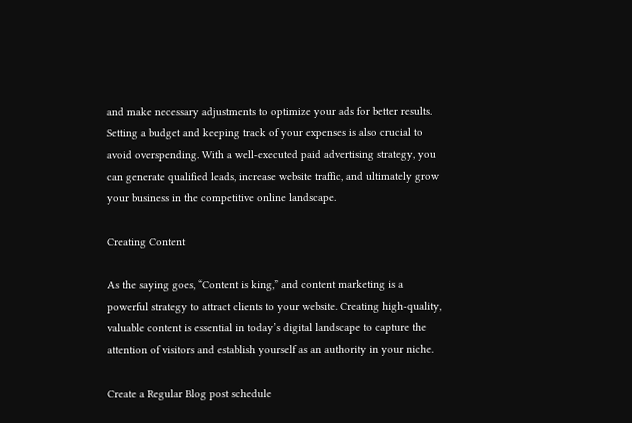and make necessary adjustments to optimize your ads for better results. Setting a budget and keeping track of your expenses is also crucial to avoid overspending. With a well-executed paid advertising strategy, you can generate qualified leads, increase website traffic, and ultimately grow your business in the competitive online landscape.

Creating Content

As the saying goes, “Content is king,” and content marketing is a powerful strategy to attract clients to your website. Creating high-quality, valuable content is essential in today’s digital landscape to capture the attention of visitors and establish yourself as an authority in your niche.

Create a Regular Blog post schedule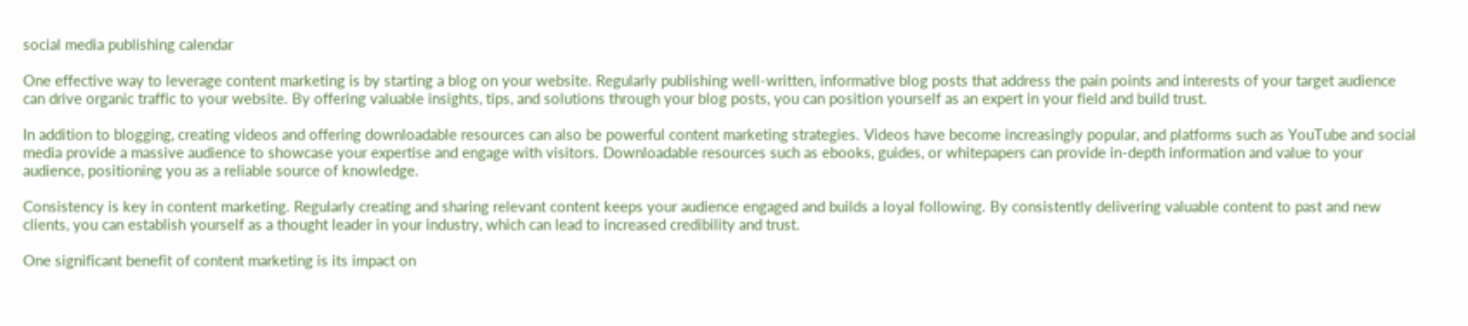social media publishing calendar

One effective way to leverage content marketing is by starting a blog on your website. Regularly publishing well-written, informative blog posts that address the pain points and interests of your target audience can drive organic traffic to your website. By offering valuable insights, tips, and solutions through your blog posts, you can position yourself as an expert in your field and build trust.

In addition to blogging, creating videos and offering downloadable resources can also be powerful content marketing strategies. Videos have become increasingly popular, and platforms such as YouTube and social media provide a massive audience to showcase your expertise and engage with visitors. Downloadable resources such as ebooks, guides, or whitepapers can provide in-depth information and value to your audience, positioning you as a reliable source of knowledge.

Consistency is key in content marketing. Regularly creating and sharing relevant content keeps your audience engaged and builds a loyal following. By consistently delivering valuable content to past and new clients, you can establish yourself as a thought leader in your industry, which can lead to increased credibility and trust.

One significant benefit of content marketing is its impact on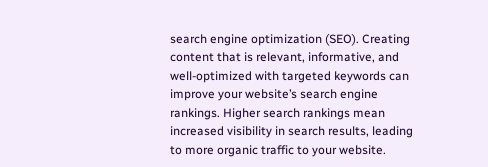search engine optimization (SEO). Creating content that is relevant, informative, and well-optimized with targeted keywords can improve your website’s search engine rankings. Higher search rankings mean increased visibility in search results, leading to more organic traffic to your website.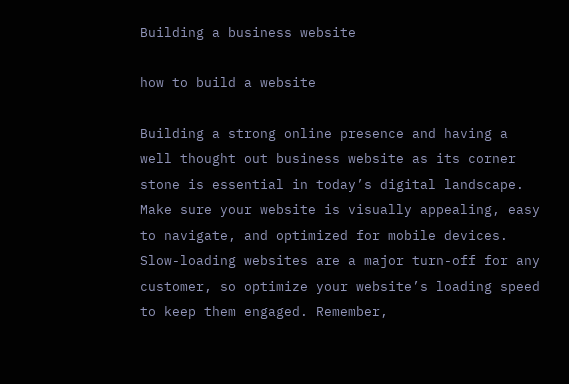Building a business website

how to build a website

Building a strong online presence and having a well thought out business website as its corner stone is essential in today’s digital landscape. Make sure your website is visually appealing, easy to navigate, and optimized for mobile devices. Slow-loading websites are a major turn-off for any customer, so optimize your website’s loading speed to keep them engaged. Remember,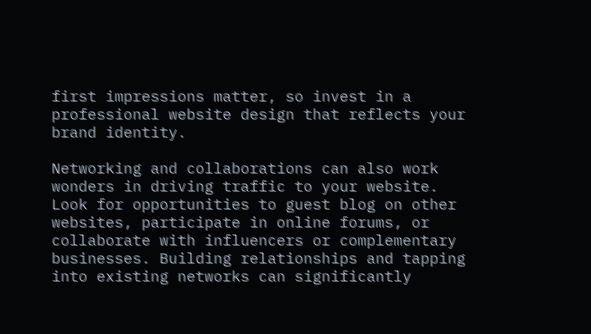first impressions matter, so invest in a professional website design that reflects your brand identity.

Networking and collaborations can also work wonders in driving traffic to your website. Look for opportunities to guest blog on other websites, participate in online forums, or collaborate with influencers or complementary businesses. Building relationships and tapping into existing networks can significantly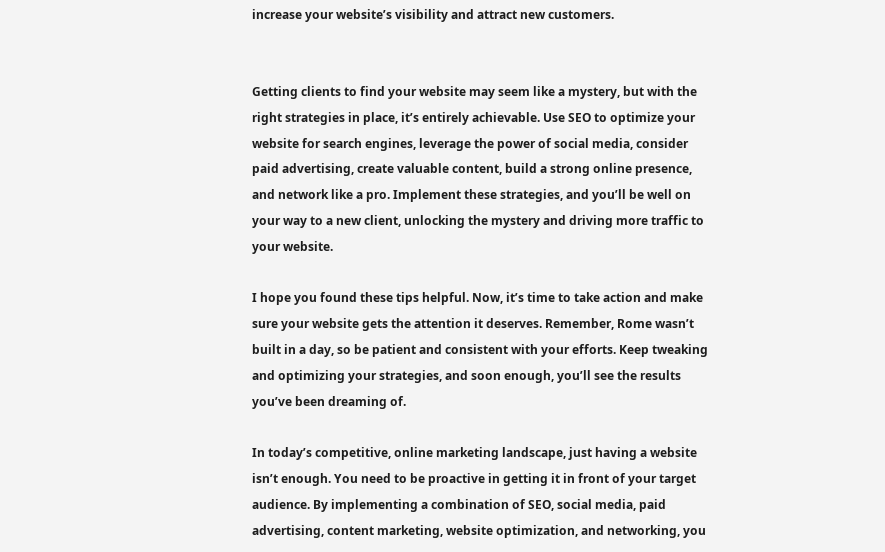increase your website’s visibility and attract new customers.


Getting clients to find your website may seem like a mystery, but with the right strategies in place, it’s entirely achievable. Use SEO to optimize your website for search engines, leverage the power of social media, consider paid advertising, create valuable content, build a strong online presence, and network like a pro. Implement these strategies, and you’ll be well on your way to a new client, unlocking the mystery and driving more traffic to your website.

I hope you found these tips helpful. Now, it’s time to take action and make sure your website gets the attention it deserves. Remember, Rome wasn’t built in a day, so be patient and consistent with your efforts. Keep tweaking and optimizing your strategies, and soon enough, you’ll see the results you’ve been dreaming of.

In today’s competitive, online marketing landscape, just having a website isn’t enough. You need to be proactive in getting it in front of your target audience. By implementing a combination of SEO, social media, paid advertising, content marketing, website optimization, and networking, you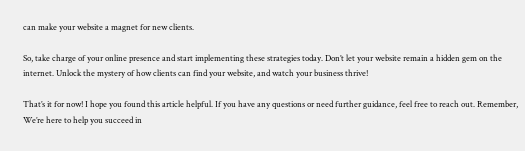can make your website a magnet for new clients.

So, take charge of your online presence and start implementing these strategies today. Don’t let your website remain a hidden gem on the internet. Unlock the mystery of how clients can find your website, and watch your business thrive!

That’s it for now! I hope you found this article helpful. If you have any questions or need further guidance, feel free to reach out. Remember, We’re here to help you succeed in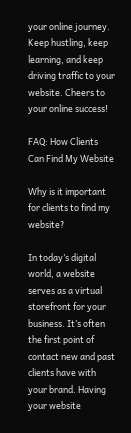your online journey. Keep hustling, keep learning, and keep driving traffic to your website. Cheers to your online success!

FAQ: How Clients Can Find My Website

Why is it important for clients to find my website?

In today’s digital world, a website serves as a virtual storefront for your business. It’s often the first point of contact new and past clients have with your brand. Having your website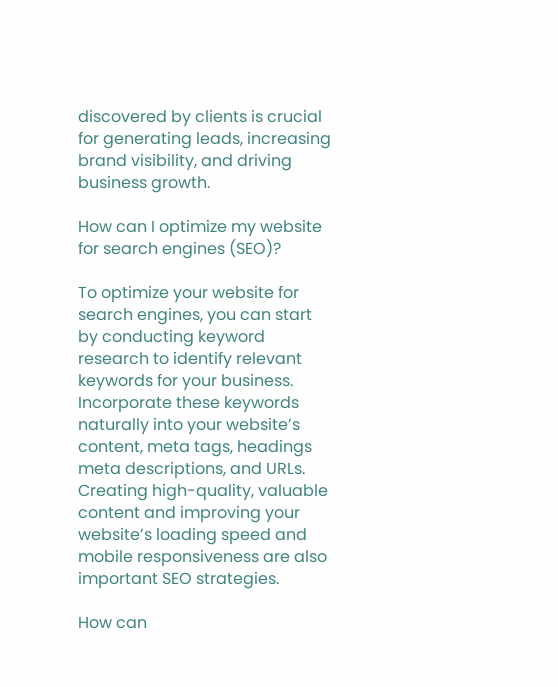discovered by clients is crucial for generating leads, increasing brand visibility, and driving business growth.

How can I optimize my website for search engines (SEO)?

To optimize your website for search engines, you can start by conducting keyword research to identify relevant keywords for your business. Incorporate these keywords naturally into your website’s content, meta tags, headings meta descriptions, and URLs. Creating high-quality, valuable content and improving your website’s loading speed and mobile responsiveness are also important SEO strategies.

How can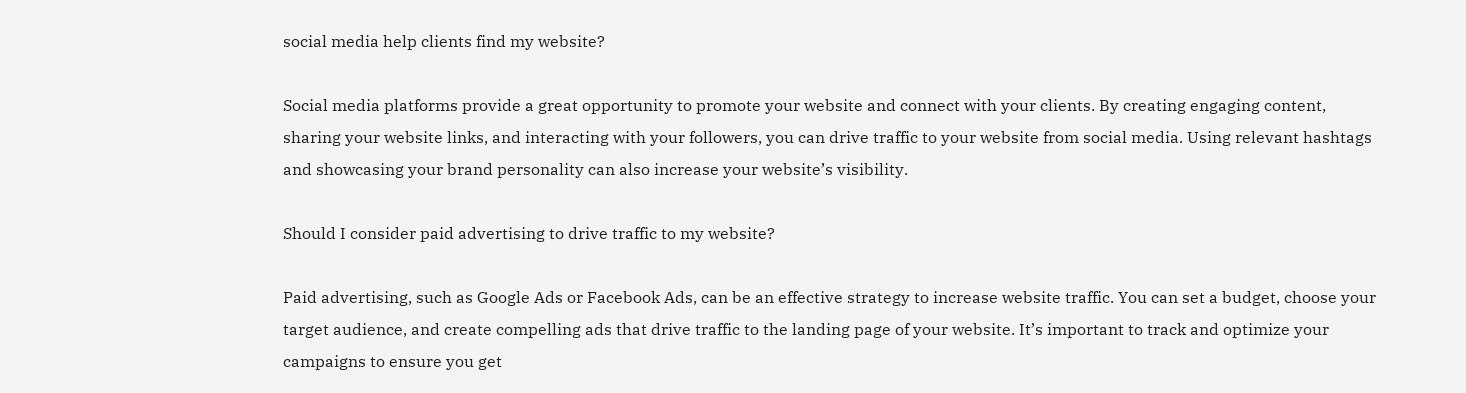social media help clients find my website?

Social media platforms provide a great opportunity to promote your website and connect with your clients. By creating engaging content, sharing your website links, and interacting with your followers, you can drive traffic to your website from social media. Using relevant hashtags and showcasing your brand personality can also increase your website’s visibility.

Should I consider paid advertising to drive traffic to my website?

Paid advertising, such as Google Ads or Facebook Ads, can be an effective strategy to increase website traffic. You can set a budget, choose your target audience, and create compelling ads that drive traffic to the landing page of your website. It’s important to track and optimize your campaigns to ensure you get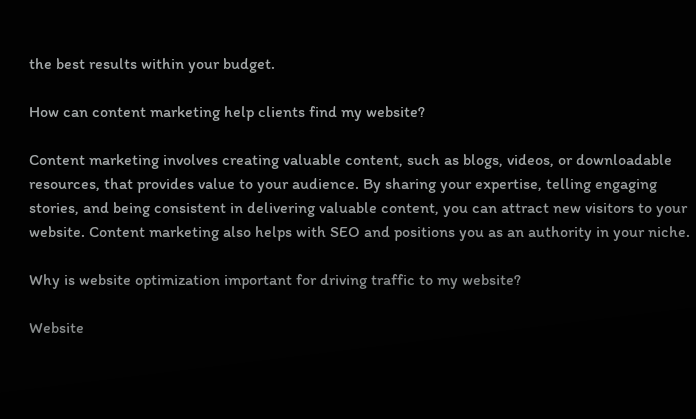the best results within your budget.

How can content marketing help clients find my website?

Content marketing involves creating valuable content, such as blogs, videos, or downloadable resources, that provides value to your audience. By sharing your expertise, telling engaging stories, and being consistent in delivering valuable content, you can attract new visitors to your website. Content marketing also helps with SEO and positions you as an authority in your niche.

Why is website optimization important for driving traffic to my website?

Website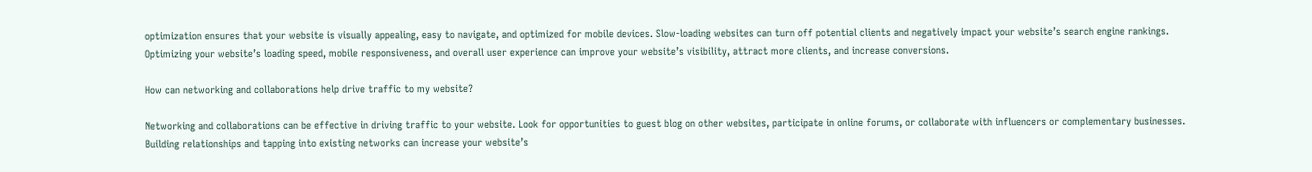optimization ensures that your website is visually appealing, easy to navigate, and optimized for mobile devices. Slow-loading websites can turn off potential clients and negatively impact your website’s search engine rankings. Optimizing your website’s loading speed, mobile responsiveness, and overall user experience can improve your website’s visibility, attract more clients, and increase conversions.

How can networking and collaborations help drive traffic to my website?

Networking and collaborations can be effective in driving traffic to your website. Look for opportunities to guest blog on other websites, participate in online forums, or collaborate with influencers or complementary businesses. Building relationships and tapping into existing networks can increase your website’s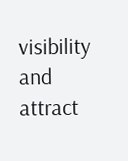visibility and attract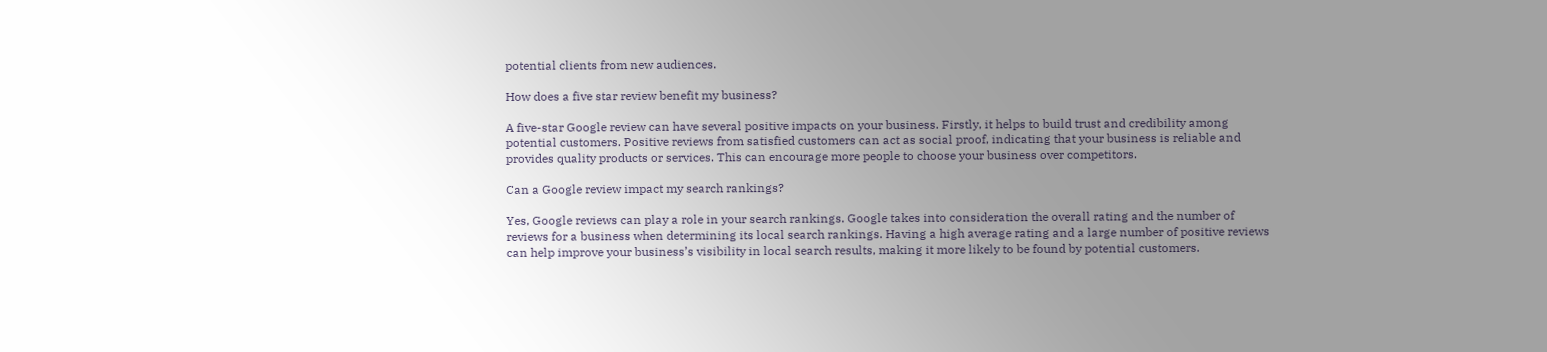potential clients from new audiences.

How does a five star review benefit my business?

A five-star Google review can have several positive impacts on your business. Firstly, it helps to build trust and credibility among potential customers. Positive reviews from satisfied customers can act as social proof, indicating that your business is reliable and provides quality products or services. This can encourage more people to choose your business over competitors.

Can a Google review impact my search rankings?

Yes, Google reviews can play a role in your search rankings. Google takes into consideration the overall rating and the number of reviews for a business when determining its local search rankings. Having a high average rating and a large number of positive reviews can help improve your business’s visibility in local search results, making it more likely to be found by potential customers.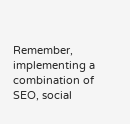Remember, implementing a combination of SEO, social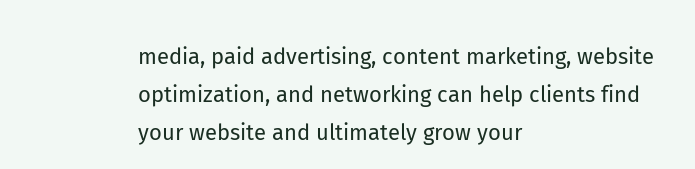media, paid advertising, content marketing, website optimization, and networking can help clients find your website and ultimately grow your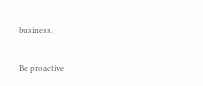business.

Be proactive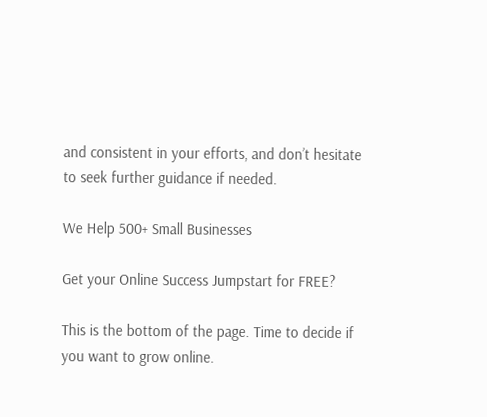and consistent in your efforts, and don’t hesitate to seek further guidance if needed.

We Help 500+ Small Businesses

Get your Online Success Jumpstart for FREE?

This is the bottom of the page. Time to decide if you want to grow online.